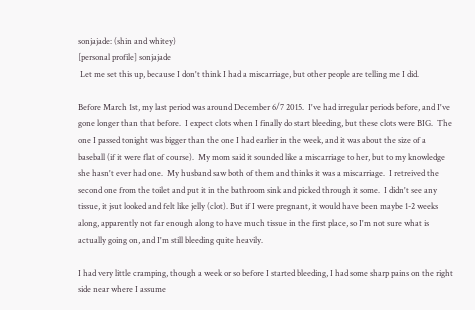sonjajade: (shin and whitey)
[personal profile] sonjajade
 Let me set this up, because I don't think I had a miscarriage, but other people are telling me I did.

Before March 1st, my last period was around December 6/7 2015.  I've had irregular periods before, and I've gone longer than that before.  I expect clots when I finally do start bleeding, but these clots were BIG.  The one I passed tonight was bigger than the one I had earlier in the week, and it was about the size of a baseball (if it were flat of course).  My mom said it sounded like a miscarriage to her, but to my knowledge she hasn't ever had one.  My husband saw both of them and thinks it was a miscarriage.  I retreived the second one from the toilet and put it in the bathroom sink and picked through it some.  I didn't see any tissue, it jsut looked and felt like jelly (clot). But if I were pregnant, it would have been maybe 1-2 weeks along, apparently not far enough along to have much tissue in the first place, so I'm not sure what is actually going on, and I'm still bleeding quite heavily.

I had very little cramping, though a week or so before I started bleeding, I had some sharp pains on the right side near where I assume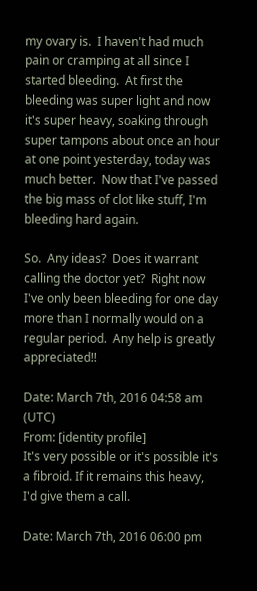my ovary is.  I haven't had much pain or cramping at all since I started bleeding.  At first the bleeding was super light and now it's super heavy, soaking through super tampons about once an hour at one point yesterday, today was much better.  Now that I've passed the big mass of clot like stuff, I'm bleeding hard again.

So.  Any ideas?  Does it warrant calling the doctor yet?  Right now I've only been bleeding for one day more than I normally would on a regular period.  Any help is greatly appreciated!!

Date: March 7th, 2016 04:58 am (UTC)
From: [identity profile]
It's very possible or it's possible it's a fibroid. If it remains this heavy, I'd give them a call.

Date: March 7th, 2016 06:00 pm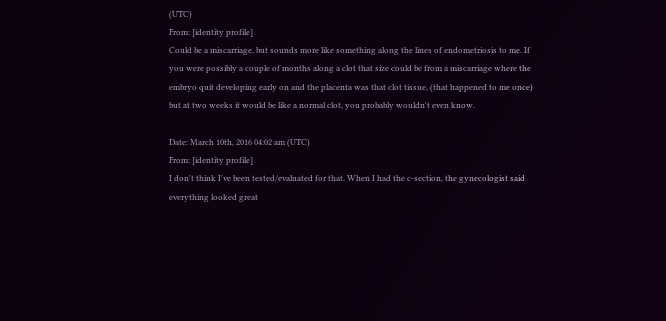(UTC)
From: [identity profile]
Could be a miscarriage, but sounds more like something along the lines of endometriosis to me. If you were possibly a couple of months along a clot that size could be from a miscarriage where the embryo quit developing early on and the placenta was that clot tissue, (that happened to me once) but at two weeks it would be like a normal clot, you probably wouldn't even know.

Date: March 10th, 2016 04:02 am (UTC)
From: [identity profile]
I don't think I've been tested/evaluated for that. When I had the c-section, the gynecologist said everything looked great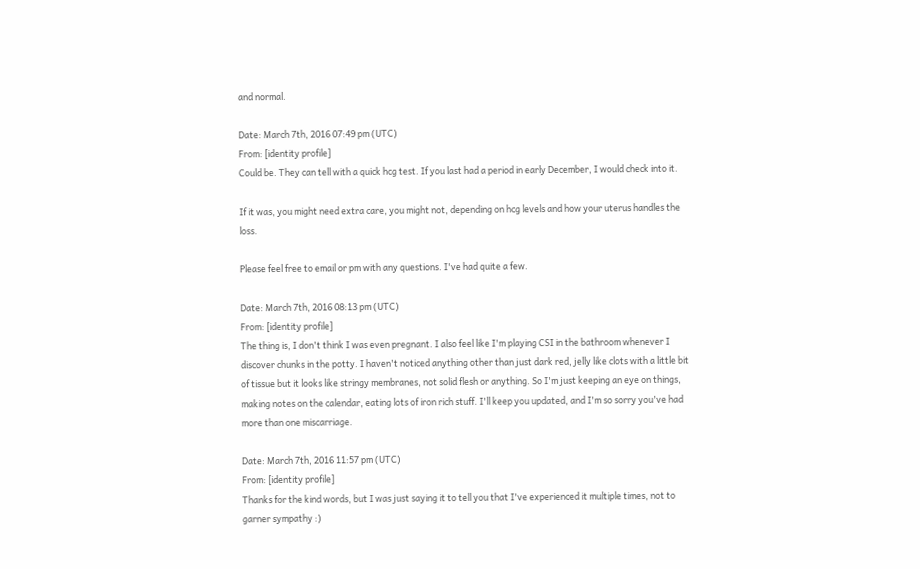and normal.

Date: March 7th, 2016 07:49 pm (UTC)
From: [identity profile]
Could be. They can tell with a quick hcg test. If you last had a period in early December, I would check into it.

If it was, you might need extra care, you might not, depending on hcg levels and how your uterus handles the loss.

Please feel free to email or pm with any questions. I've had quite a few.

Date: March 7th, 2016 08:13 pm (UTC)
From: [identity profile]
The thing is, I don't think I was even pregnant. I also feel like I'm playing CSI in the bathroom whenever I discover chunks in the potty. I haven't noticed anything other than just dark red, jelly like clots with a little bit of tissue but it looks like stringy membranes, not solid flesh or anything. So I'm just keeping an eye on things, making notes on the calendar, eating lots of iron rich stuff. I'll keep you updated, and I'm so sorry you've had more than one miscarriage.

Date: March 7th, 2016 11:57 pm (UTC)
From: [identity profile]
Thanks for the kind words, but I was just saying it to tell you that I've experienced it multiple times, not to garner sympathy :)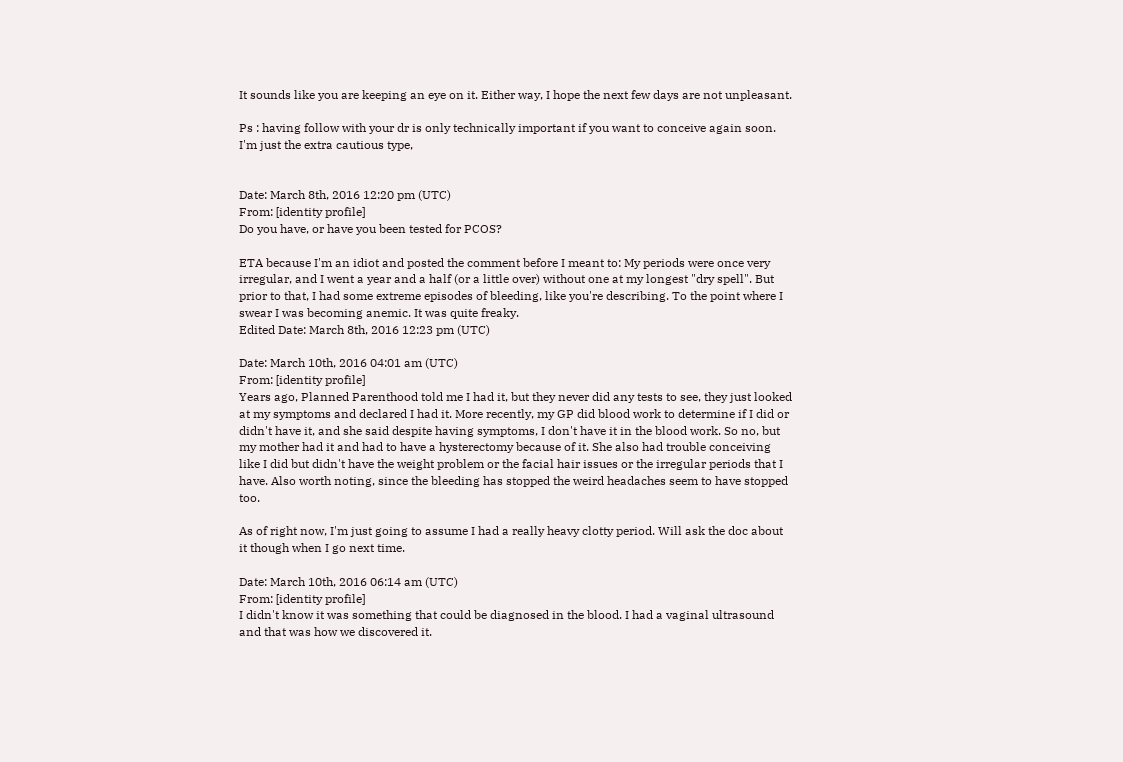It sounds like you are keeping an eye on it. Either way, I hope the next few days are not unpleasant.

Ps : having follow with your dr is only technically important if you want to conceive again soon. I'm just the extra cautious type,


Date: March 8th, 2016 12:20 pm (UTC)
From: [identity profile]
Do you have, or have you been tested for PCOS?

ETA because I'm an idiot and posted the comment before I meant to: My periods were once very irregular, and I went a year and a half (or a little over) without one at my longest "dry spell". But prior to that, I had some extreme episodes of bleeding, like you're describing. To the point where I swear I was becoming anemic. It was quite freaky.
Edited Date: March 8th, 2016 12:23 pm (UTC)

Date: March 10th, 2016 04:01 am (UTC)
From: [identity profile]
Years ago, Planned Parenthood told me I had it, but they never did any tests to see, they just looked at my symptoms and declared I had it. More recently, my GP did blood work to determine if I did or didn't have it, and she said despite having symptoms, I don't have it in the blood work. So no, but my mother had it and had to have a hysterectomy because of it. She also had trouble conceiving like I did but didn't have the weight problem or the facial hair issues or the irregular periods that I have. Also worth noting, since the bleeding has stopped the weird headaches seem to have stopped too.

As of right now, I'm just going to assume I had a really heavy clotty period. Will ask the doc about it though when I go next time.

Date: March 10th, 2016 06:14 am (UTC)
From: [identity profile]
I didn't know it was something that could be diagnosed in the blood. I had a vaginal ultrasound and that was how we discovered it.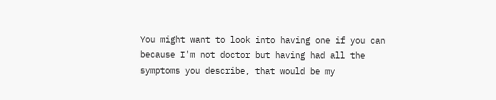You might want to look into having one if you can because I'm not doctor but having had all the symptoms you describe, that would be my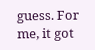guess. For me, it got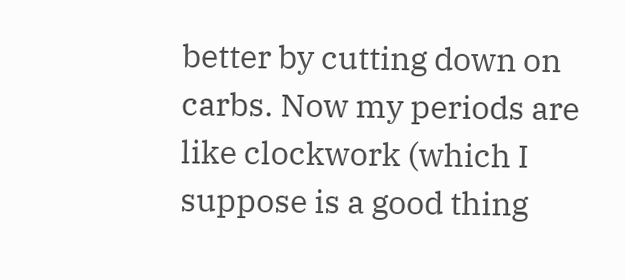better by cutting down on carbs. Now my periods are like clockwork (which I suppose is a good thing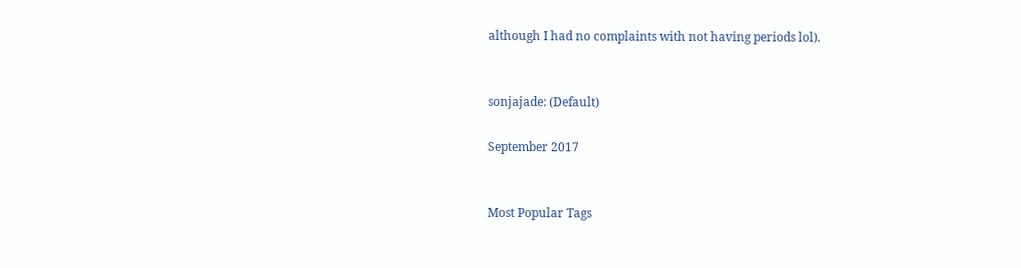although I had no complaints with not having periods lol).


sonjajade: (Default)

September 2017


Most Popular Tags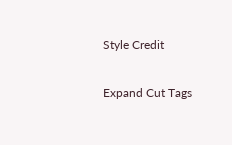Style Credit

Expand Cut Tags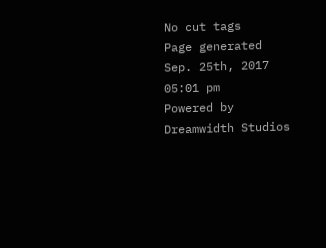No cut tags
Page generated Sep. 25th, 2017 05:01 pm
Powered by Dreamwidth Studios